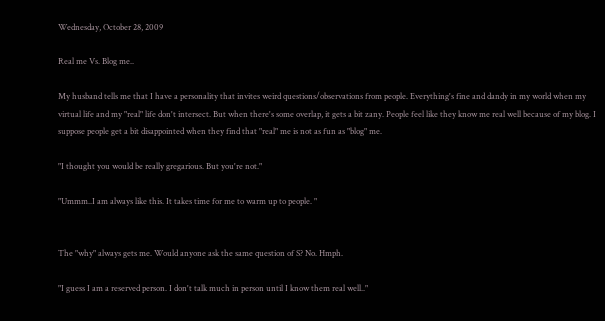Wednesday, October 28, 2009

Real me Vs. Blog me..

My husband tells me that I have a personality that invites weird questions/observations from people. Everything's fine and dandy in my world when my virtual life and my "real" life don't intersect. But when there's some overlap, it gets a bit zany. People feel like they know me real well because of my blog. I suppose people get a bit disappointed when they find that "real" me is not as fun as "blog" me.

"I thought you would be really gregarious. But you're not."

"Ummm..I am always like this. It takes time for me to warm up to people. "


The "why" always gets me. Would anyone ask the same question of S? No. Hmph.

"I guess I am a reserved person. I don't talk much in person until I know them real well.."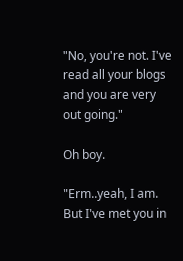"No, you're not. I've read all your blogs and you are very out going."

Oh boy.

"Erm..yeah, I am. But I've met you in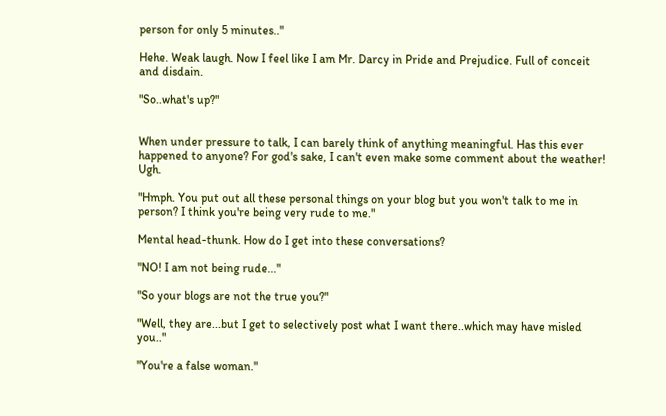person for only 5 minutes.."

Hehe. Weak laugh. Now I feel like I am Mr. Darcy in Pride and Prejudice. Full of conceit and disdain.

"So..what's up?"


When under pressure to talk, I can barely think of anything meaningful. Has this ever happened to anyone? For god's sake, I can't even make some comment about the weather! Ugh.

"Hmph. You put out all these personal things on your blog but you won't talk to me in person? I think you're being very rude to me."

Mental head-thunk. How do I get into these conversations?

"NO! I am not being rude..."

"So your blogs are not the true you?"

"Well, they are...but I get to selectively post what I want there..which may have misled you.."

"You're a false woman."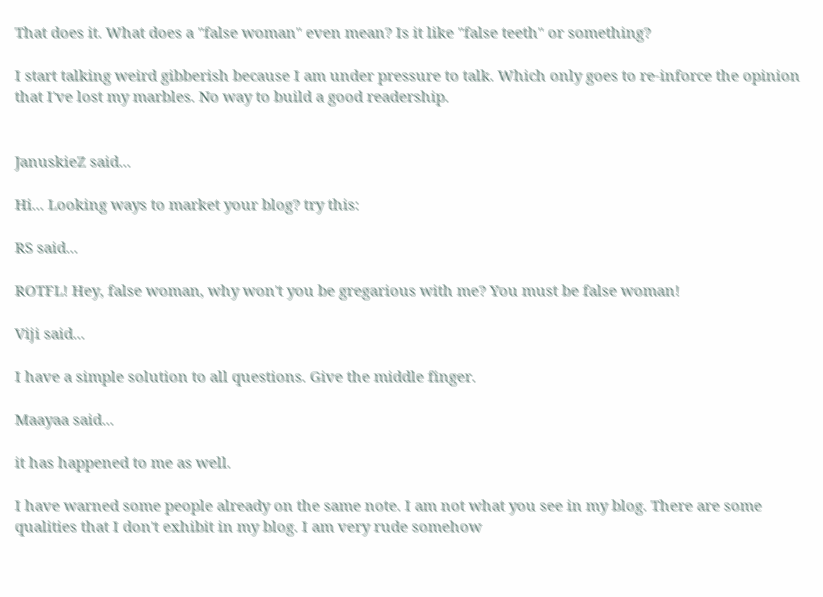That does it. What does a "false woman" even mean? Is it like "false teeth" or something?

I start talking weird gibberish because I am under pressure to talk. Which only goes to re-inforce the opinion that I've lost my marbles. No way to build a good readership.


JanuskieZ said...

Hi... Looking ways to market your blog? try this:

RS said...

ROTFL! Hey, false woman, why won't you be gregarious with me? You must be false woman!

Viji said...

I have a simple solution to all questions. Give the middle finger.

Maayaa said...

it has happened to me as well.

I have warned some people already on the same note. I am not what you see in my blog. There are some qualities that I don't exhibit in my blog. I am very rude somehow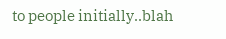to people initially..blah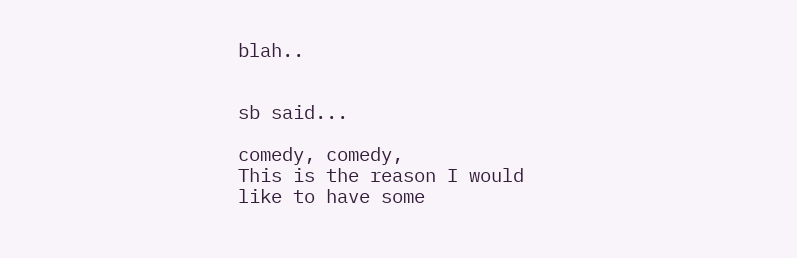blah..


sb said...

comedy, comedy,
This is the reason I would like to have some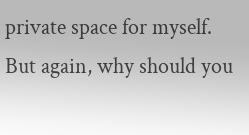private space for myself. But again, why should you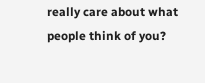really care about what people think of you?